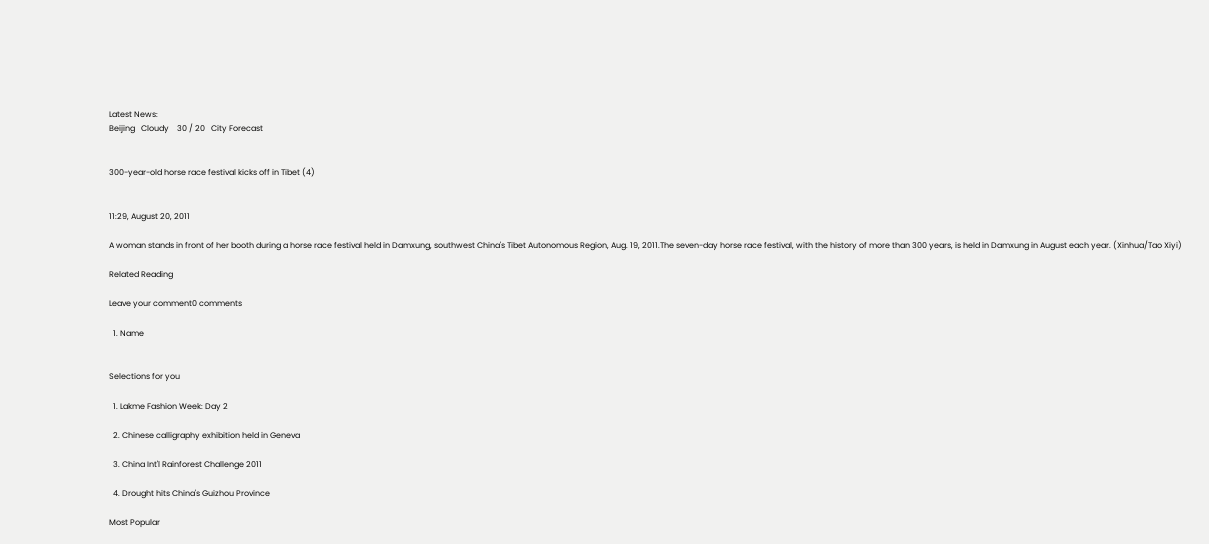Latest News:
Beijing   Cloudy    30 / 20   City Forecast


300-year-old horse race festival kicks off in Tibet (4)


11:29, August 20, 2011

A woman stands in front of her booth during a horse race festival held in Damxung, southwest China's Tibet Autonomous Region, Aug. 19, 2011.The seven-day horse race festival, with the history of more than 300 years, is held in Damxung in August each year. (Xinhua/Tao Xiyi)

Related Reading

Leave your comment0 comments

  1. Name


Selections for you

  1. Lakme Fashion Week: Day 2

  2. Chinese calligraphy exhibition held in Geneva

  3. China Int'l Rainforest Challenge 2011

  4. Drought hits China's Guizhou Province

Most Popular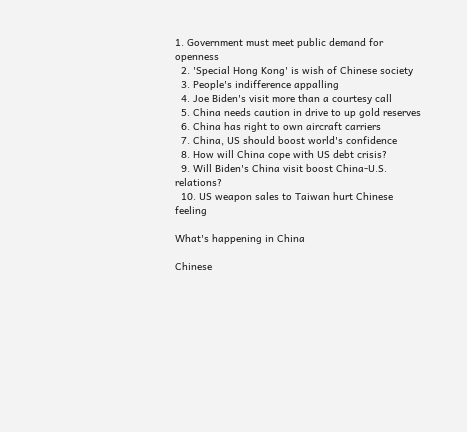1. Government must meet public demand for openness
  2. 'Special Hong Kong' is wish of Chinese society
  3. People's indifference appalling
  4. Joe Biden's visit more than a courtesy call
  5. China needs caution in drive to up gold reserves
  6. China has right to own aircraft carriers
  7. China, US should boost world's confidence
  8. How will China cope with US debt crisis?
  9. Will Biden's China visit boost China-U.S. relations?
  10. US weapon sales to Taiwan hurt Chinese feeling

What's happening in China

Chinese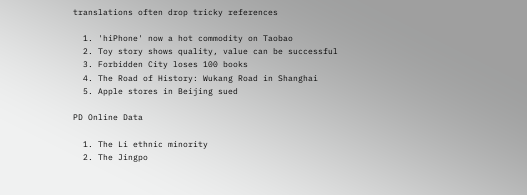translations often drop tricky references

  1. 'hiPhone' now a hot commodity on Taobao
  2. Toy story shows quality, value can be successful
  3. Forbidden City loses 100 books
  4. The Road of History: Wukang Road in Shanghai
  5. Apple stores in Beijing sued

PD Online Data

  1. The Li ethnic minority
  2. The Jingpo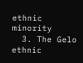ethnic minority
  3. The Gelo ethnic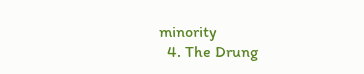minority
  4. The Drung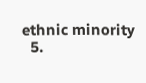ethnic minority
  5.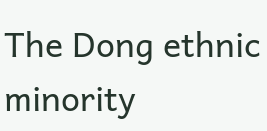The Dong ethnic minority